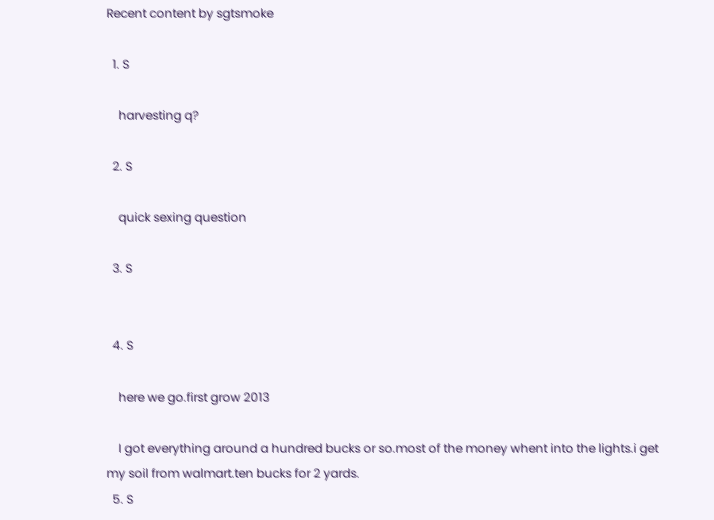Recent content by sgtsmoke

  1. S

    harvesting q?

  2. S

    quick sexing question

  3. S


  4. S

    here we go.first grow 2013

    I got everything around a hundred bucks or so.most of the money whent into the lights.i get my soil from walmart.ten bucks for 2 yards.
  5. S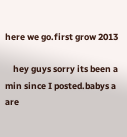here we go.first grow 2013

    hey guys sorry its been a min since I posted.babys a are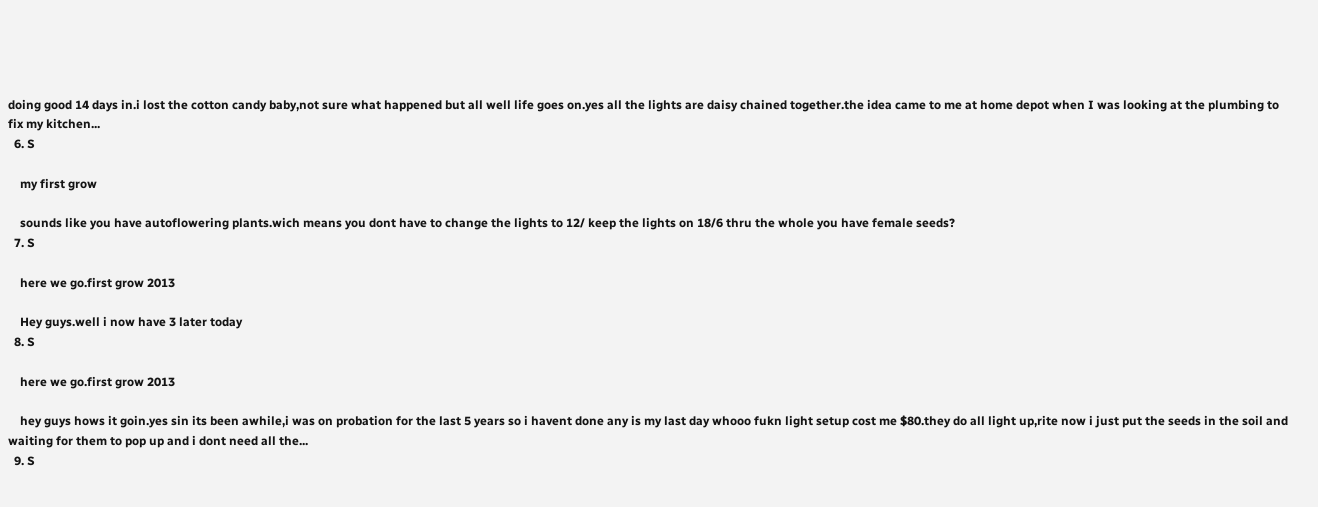doing good 14 days in.i lost the cotton candy baby,not sure what happened but all well life goes on.yes all the lights are daisy chained together.the idea came to me at home depot when I was looking at the plumbing to fix my kitchen...
  6. S

    my first grow

    sounds like you have autoflowering plants.wich means you dont have to change the lights to 12/ keep the lights on 18/6 thru the whole you have female seeds?
  7. S

    here we go.first grow 2013

    Hey guys.well i now have 3 later today
  8. S

    here we go.first grow 2013

    hey guys hows it goin.yes sin its been awhile,i was on probation for the last 5 years so i havent done any is my last day whooo fukn light setup cost me $80.they do all light up,rite now i just put the seeds in the soil and waiting for them to pop up and i dont need all the...
  9. S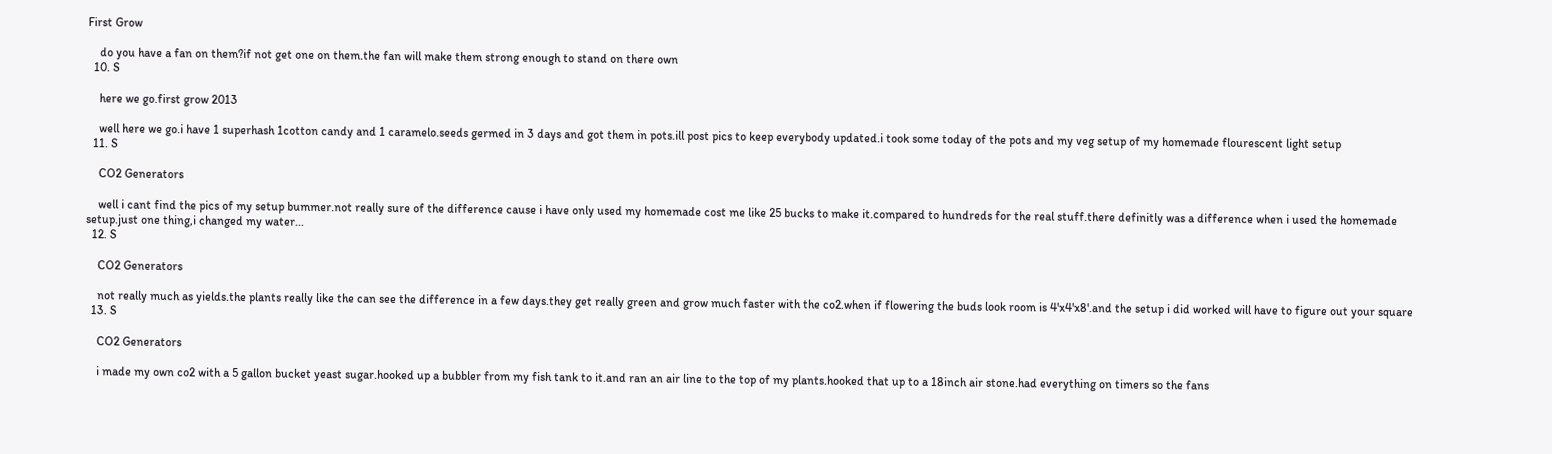First Grow

    do you have a fan on them?if not get one on them.the fan will make them strong enough to stand on there own
  10. S

    here we go.first grow 2013

    well here we go.i have 1 superhash 1cotton candy and 1 caramelo.seeds germed in 3 days and got them in pots.ill post pics to keep everybody updated.i took some today of the pots and my veg setup of my homemade flourescent light setup
  11. S

    CO2 Generators

    well i cant find the pics of my setup bummer.not really sure of the difference cause i have only used my homemade cost me like 25 bucks to make it.compared to hundreds for the real stuff.there definitly was a difference when i used the homemade setup.just one thing,i changed my water...
  12. S

    CO2 Generators

    not really much as yields.the plants really like the can see the difference in a few days.they get really green and grow much faster with the co2.when if flowering the buds look room is 4'x4'x8'.and the setup i did worked will have to figure out your square
  13. S

    CO2 Generators

    i made my own co2 with a 5 gallon bucket yeast sugar.hooked up a bubbler from my fish tank to it.and ran an air line to the top of my plants.hooked that up to a 18inch air stone.had everything on timers so the fans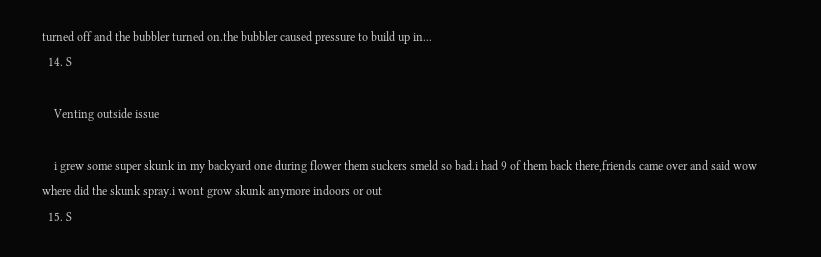turned off and the bubbler turned on.the bubbler caused pressure to build up in...
  14. S

    Venting outside issue

    i grew some super skunk in my backyard one during flower them suckers smeld so bad.i had 9 of them back there,friends came over and said wow where did the skunk spray.i wont grow skunk anymore indoors or out
  15. S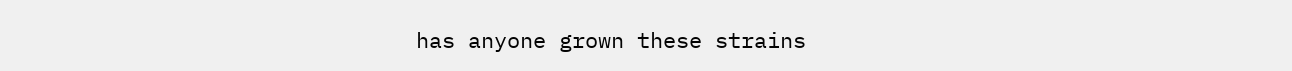has anyone grown these strains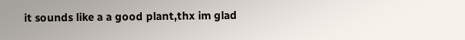it sounds like a a good plant,thx im glad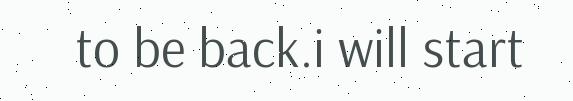to be back.i will start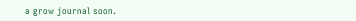a grow journal soon.